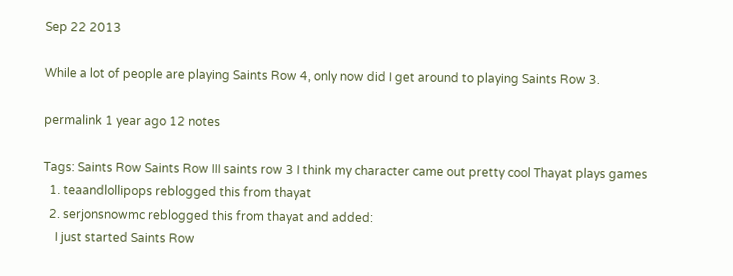Sep 22 2013

While a lot of people are playing Saints Row 4, only now did I get around to playing Saints Row 3.

permalink 1 year ago 12 notes

Tags: Saints Row Saints Row III saints row 3 I think my character came out pretty cool Thayat plays games
  1. teaandlollipops reblogged this from thayat
  2. serjonsnowmc reblogged this from thayat and added:
    I just started Saints Row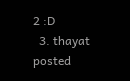2 :D
  3. thayat posted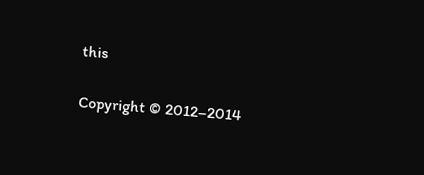this

Copyright © 2012–2014